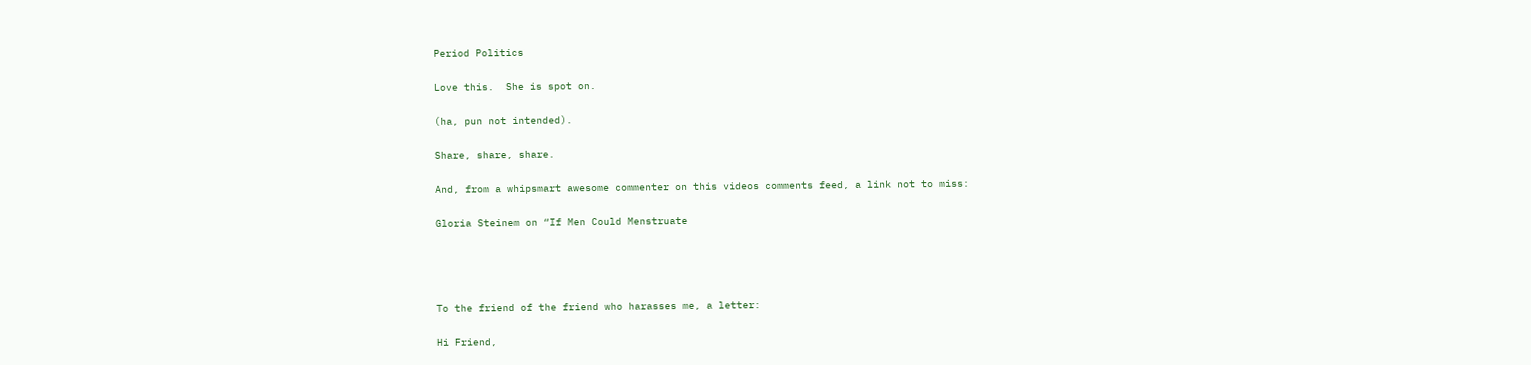Period Politics

Love this.  She is spot on.

(ha, pun not intended).

Share, share, share.

And, from a whipsmart awesome commenter on this videos comments feed, a link not to miss:

Gloria Steinem on “If Men Could Menstruate




To the friend of the friend who harasses me, a letter:

Hi Friend,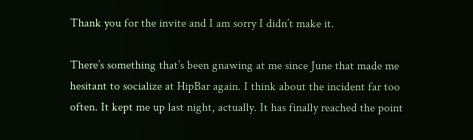Thank you for the invite and I am sorry I didn’t make it.

There’s something that’s been gnawing at me since June that made me hesitant to socialize at HipBar again. I think about the incident far too often. It kept me up last night, actually. It has finally reached the point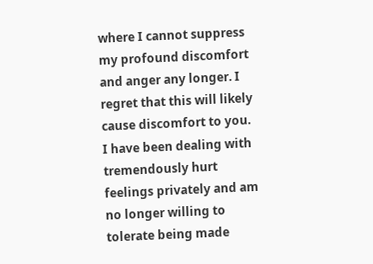where I cannot suppress my profound discomfort and anger any longer. I regret that this will likely cause discomfort to you. I have been dealing with tremendously hurt feelings privately and am no longer willing to tolerate being made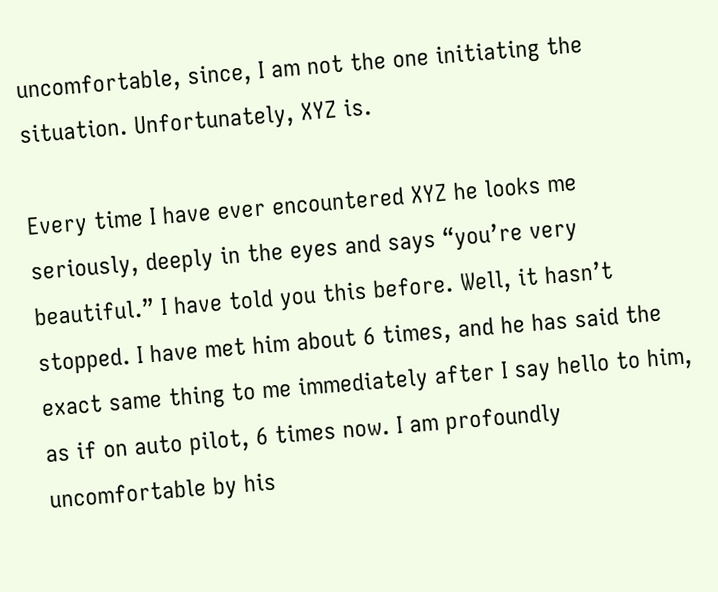uncomfortable, since, I am not the one initiating the situation. Unfortunately, XYZ is.

Every time I have ever encountered XYZ he looks me seriously, deeply in the eyes and says “you’re very beautiful.” I have told you this before. Well, it hasn’t stopped. I have met him about 6 times, and he has said the exact same thing to me immediately after I say hello to him, as if on auto pilot, 6 times now. I am profoundly uncomfortable by his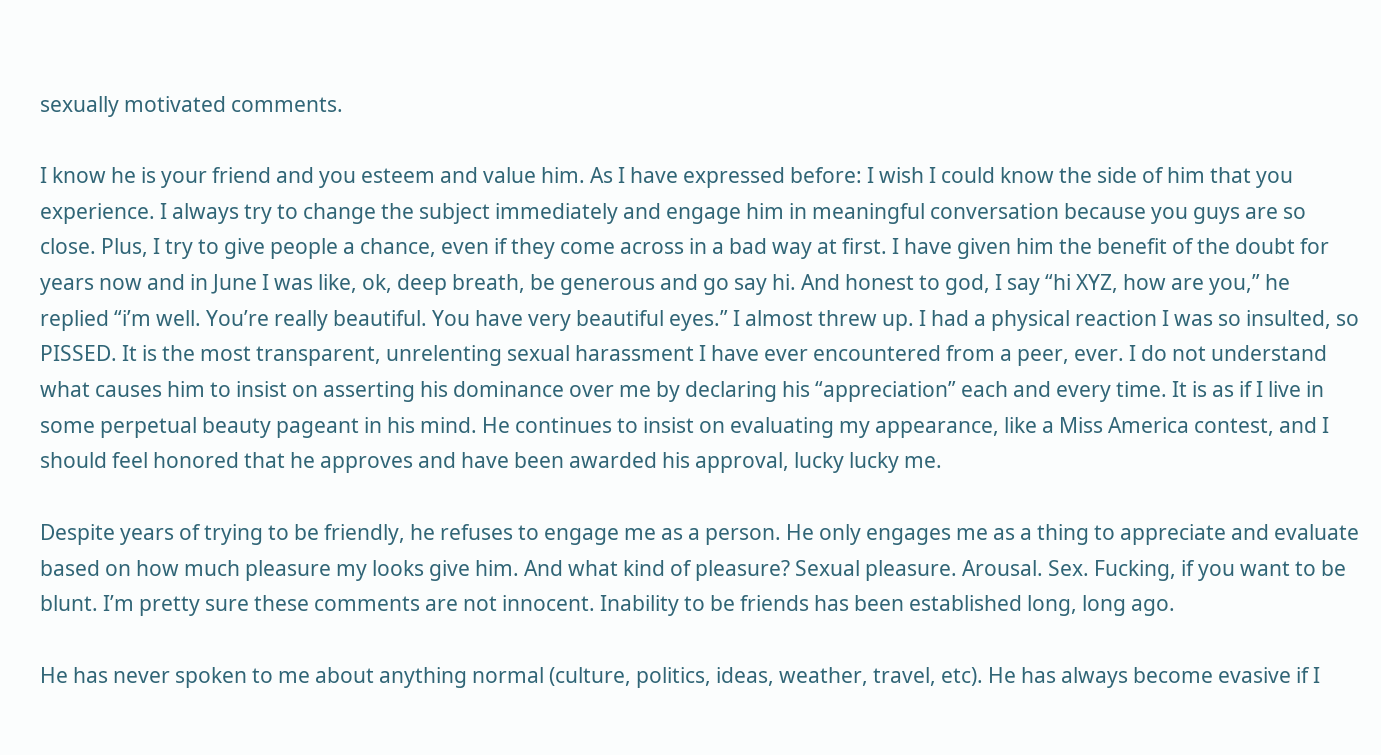sexually motivated comments.

I know he is your friend and you esteem and value him. As I have expressed before: I wish I could know the side of him that you experience. I always try to change the subject immediately and engage him in meaningful conversation because you guys are so close. Plus, I try to give people a chance, even if they come across in a bad way at first. I have given him the benefit of the doubt for years now and in June I was like, ok, deep breath, be generous and go say hi. And honest to god, I say “hi XYZ, how are you,” he replied “i’m well. You’re really beautiful. You have very beautiful eyes.” I almost threw up. I had a physical reaction I was so insulted, so PISSED. It is the most transparent, unrelenting sexual harassment I have ever encountered from a peer, ever. I do not understand what causes him to insist on asserting his dominance over me by declaring his “appreciation” each and every time. It is as if I live in some perpetual beauty pageant in his mind. He continues to insist on evaluating my appearance, like a Miss America contest, and I should feel honored that he approves and have been awarded his approval, lucky lucky me.

Despite years of trying to be friendly, he refuses to engage me as a person. He only engages me as a thing to appreciate and evaluate based on how much pleasure my looks give him. And what kind of pleasure? Sexual pleasure. Arousal. Sex. Fucking, if you want to be blunt. I’m pretty sure these comments are not innocent. Inability to be friends has been established long, long ago.

He has never spoken to me about anything normal (culture, politics, ideas, weather, travel, etc). He has always become evasive if I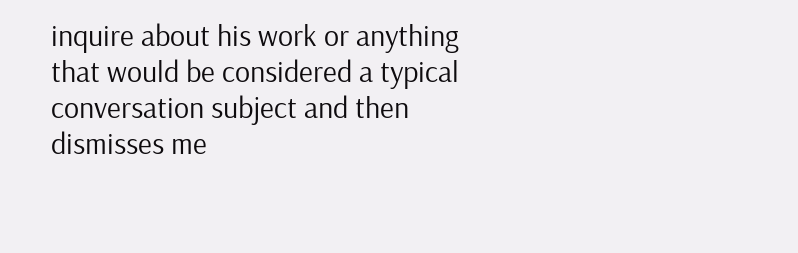inquire about his work or anything that would be considered a typical conversation subject and then dismisses me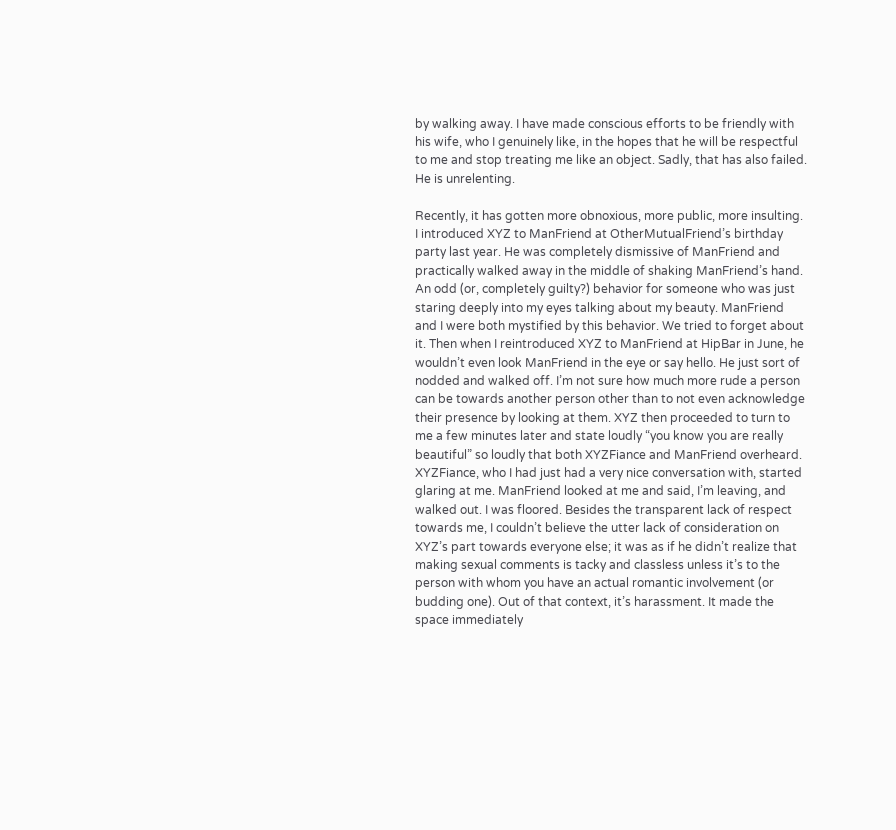by walking away. I have made conscious efforts to be friendly with his wife, who I genuinely like, in the hopes that he will be respectful to me and stop treating me like an object. Sadly, that has also failed. He is unrelenting.

Recently, it has gotten more obnoxious, more public, more insulting. I introduced XYZ to ManFriend at OtherMutualFriend’s birthday party last year. He was completely dismissive of ManFriend and practically walked away in the middle of shaking ManFriend’s hand. An odd (or, completely guilty?) behavior for someone who was just staring deeply into my eyes talking about my beauty. ManFriend and I were both mystified by this behavior. We tried to forget about it. Then when I reintroduced XYZ to ManFriend at HipBar in June, he wouldn’t even look ManFriend in the eye or say hello. He just sort of nodded and walked off. I’m not sure how much more rude a person can be towards another person other than to not even acknowledge their presence by looking at them. XYZ then proceeded to turn to me a few minutes later and state loudly “you know you are really beautiful” so loudly that both XYZFiance and ManFriend overheard. XYZFiance, who I had just had a very nice conversation with, started glaring at me. ManFriend looked at me and said, I’m leaving, and walked out. I was floored. Besides the transparent lack of respect towards me, I couldn’t believe the utter lack of consideration on XYZ’s part towards everyone else; it was as if he didn’t realize that making sexual comments is tacky and classless unless it’s to the person with whom you have an actual romantic involvement (or budding one). Out of that context, it’s harassment. It made the space immediately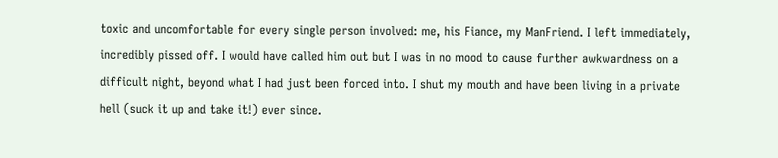toxic and uncomfortable for every single person involved: me, his Fiance, my ManFriend. I left immediately, incredibly pissed off. I would have called him out but I was in no mood to cause further awkwardness on a difficult night, beyond what I had just been forced into. I shut my mouth and have been living in a private hell (suck it up and take it!) ever since.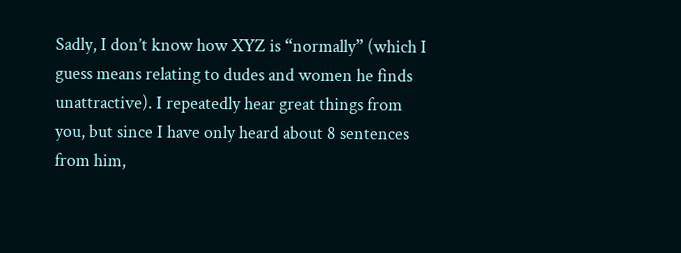Sadly, I don’t know how XYZ is “normally” (which I guess means relating to dudes and women he finds unattractive). I repeatedly hear great things from you, but since I have only heard about 8 sentences from him,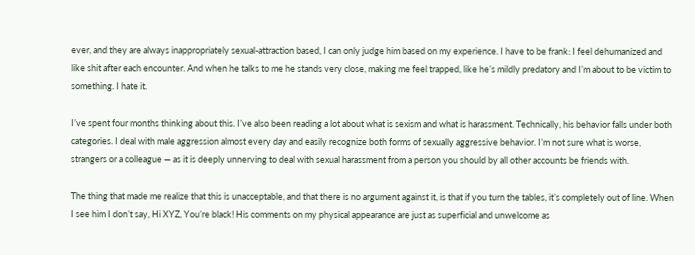ever, and they are always inappropriately sexual-attraction based, I can only judge him based on my experience. I have to be frank: I feel dehumanized and like shit after each encounter. And when he talks to me he stands very close, making me feel trapped, like he’s mildly predatory and I’m about to be victim to something. I hate it.

I’ve spent four months thinking about this. I’ve also been reading a lot about what is sexism and what is harassment. Technically, his behavior falls under both categories. I deal with male aggression almost every day and easily recognize both forms of sexually aggressive behavior. I’m not sure what is worse, strangers or a colleague — as it is deeply unnerving to deal with sexual harassment from a person you should by all other accounts be friends with.

The thing that made me realize that this is unacceptable, and that there is no argument against it, is that if you turn the tables, it’s completely out of line. When I see him I don’t say, Hi XYZ, You’re black! His comments on my physical appearance are just as superficial and unwelcome as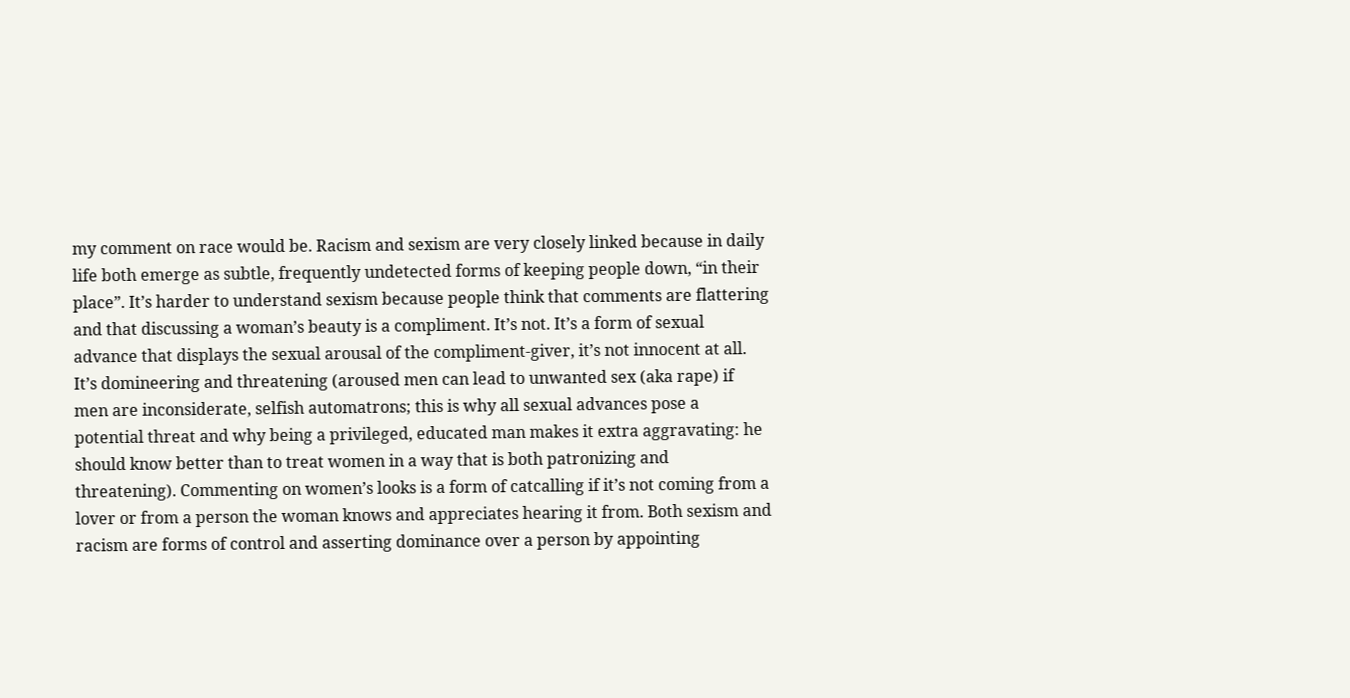my comment on race would be. Racism and sexism are very closely linked because in daily life both emerge as subtle, frequently undetected forms of keeping people down, “in their place”. It’s harder to understand sexism because people think that comments are flattering and that discussing a woman’s beauty is a compliment. It’s not. It’s a form of sexual advance that displays the sexual arousal of the compliment-giver, it’s not innocent at all. It’s domineering and threatening (aroused men can lead to unwanted sex (aka rape) if men are inconsiderate, selfish automatrons; this is why all sexual advances pose a potential threat and why being a privileged, educated man makes it extra aggravating: he should know better than to treat women in a way that is both patronizing and threatening). Commenting on women’s looks is a form of catcalling if it’s not coming from a lover or from a person the woman knows and appreciates hearing it from. Both sexism and racism are forms of control and asserting dominance over a person by appointing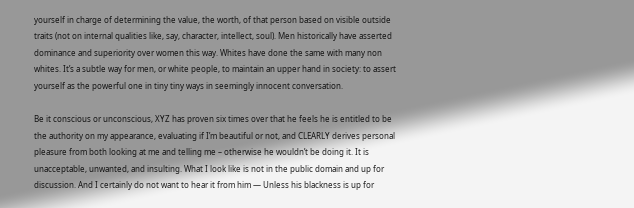yourself in charge of determining the value, the worth, of that person based on visible outside traits (not on internal qualities like, say, character, intellect, soul). Men historically have asserted dominance and superiority over women this way. Whites have done the same with many non whites. It’s a subtle way for men, or white people, to maintain an upper hand in society: to assert yourself as the powerful one in tiny tiny ways in seemingly innocent conversation.

Be it conscious or unconscious, XYZ has proven six times over that he feels he is entitled to be the authority on my appearance, evaluating if I’m beautiful or not, and CLEARLY derives personal pleasure from both looking at me and telling me – otherwise he wouldn’t be doing it. It is unacceptable, unwanted, and insulting. What I look like is not in the public domain and up for discussion. And I certainly do not want to hear it from him — Unless his blackness is up for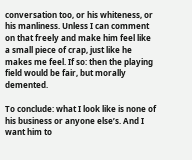conversation too, or his whiteness, or his manliness. Unless I can comment on that freely and make him feel like a small piece of crap, just like he makes me feel. If so: then the playing field would be fair, but morally demented.

To conclude: what I look like is none of his business or anyone else’s. And I want him to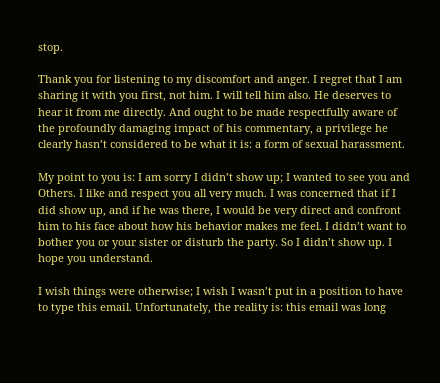stop.

Thank you for listening to my discomfort and anger. I regret that I am sharing it with you first, not him. I will tell him also. He deserves to hear it from me directly. And ought to be made respectfully aware of the profoundly damaging impact of his commentary, a privilege he clearly hasn’t considered to be what it is: a form of sexual harassment.

My point to you is: I am sorry I didn’t show up; I wanted to see you and Others. I like and respect you all very much. I was concerned that if I did show up, and if he was there, I would be very direct and confront him to his face about how his behavior makes me feel. I didn’t want to bother you or your sister or disturb the party. So I didn’t show up. I hope you understand.

I wish things were otherwise; I wish I wasn’t put in a position to have to type this email. Unfortunately, the reality is: this email was long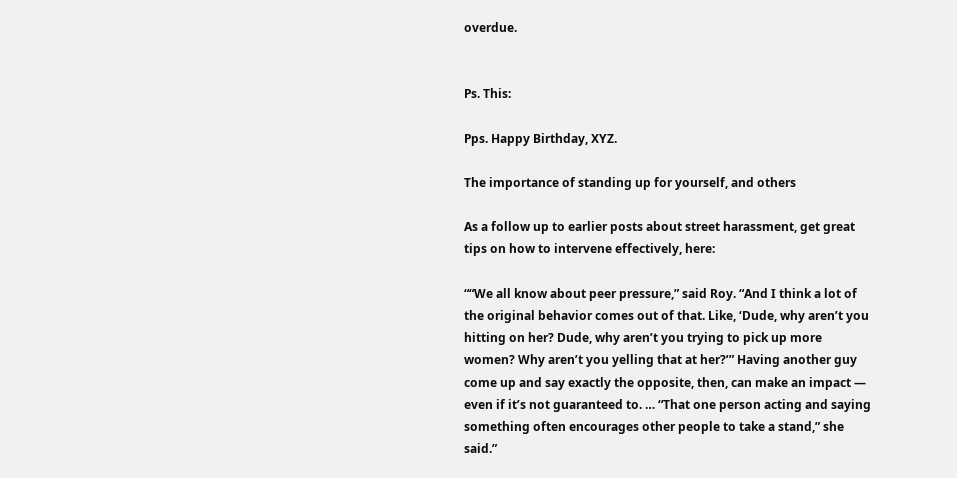overdue.


Ps. This:

Pps. Happy Birthday, XYZ.

The importance of standing up for yourself, and others

As a follow up to earlier posts about street harassment, get great tips on how to intervene effectively, here:

““We all know about peer pressure,” said Roy. “And I think a lot of the original behavior comes out of that. Like, ‘Dude, why aren’t you hitting on her? Dude, why aren’t you trying to pick up more women? Why aren’t you yelling that at her?’” Having another guy come up and say exactly the opposite, then, can make an impact — even if it’s not guaranteed to. … “That one person acting and saying something often encourages other people to take a stand,” she said.”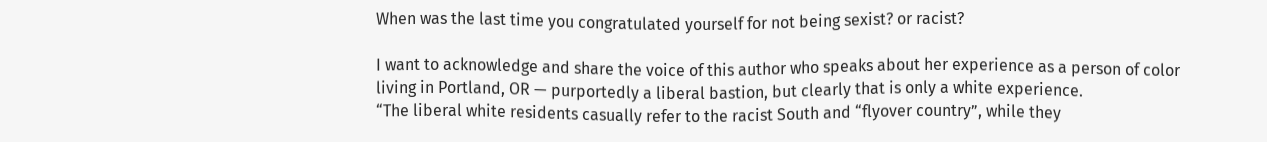When was the last time you congratulated yourself for not being sexist? or racist?

I want to acknowledge and share the voice of this author who speaks about her experience as a person of color living in Portland, OR — purportedly a liberal bastion, but clearly that is only a white experience.
“The liberal white residents casually refer to the racist South and “flyover country”, while they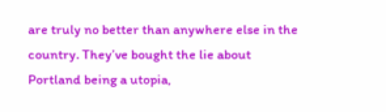are truly no better than anywhere else in the country. They’ve bought the lie about Portland being a utopia,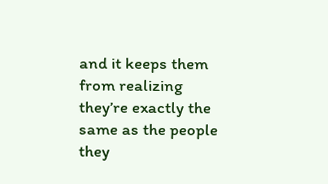and it keeps them from realizing they’re exactly the same as the people they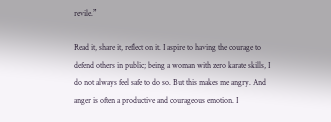revile.”

Read it, share it, reflect on it. I aspire to having the courage to defend others in public; being a woman with zero karate skills, I do not always feel safe to do so. But this makes me angry. And anger is often a productive and courageous emotion. I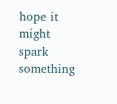hope it might spark something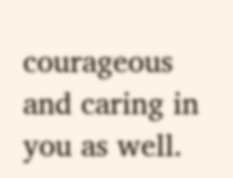courageous and caring in you as well.